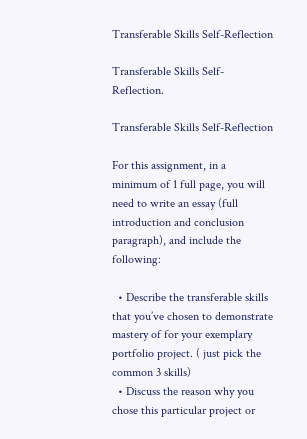Transferable Skills Self-Reflection

Transferable Skills Self-Reflection.

Transferable Skills Self-Reflection

For this assignment, in a minimum of 1 full page, you will need to write an essay (full introduction and conclusion paragraph), and include the following:

  • Describe the transferable skills that you’ve chosen to demonstrate mastery of for your exemplary portfolio project. ( just pick the common 3 skills)
  • Discuss the reason why you chose this particular project or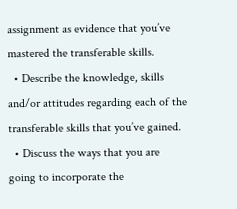assignment as evidence that you’ve mastered the transferable skills.
  • Describe the knowledge, skills and/or attitudes regarding each of the transferable skills that you’ve gained.
  • Discuss the ways that you are going to incorporate the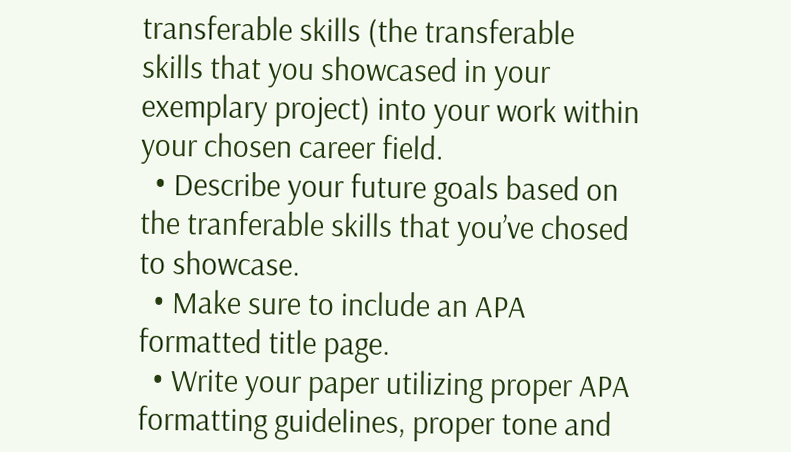transferable skills (the transferable skills that you showcased in your exemplary project) into your work within your chosen career field.
  • Describe your future goals based on the tranferable skills that you’ve chosed to showcase.
  • Make sure to include an APA formatted title page.
  • Write your paper utilizing proper APA formatting guidelines, proper tone and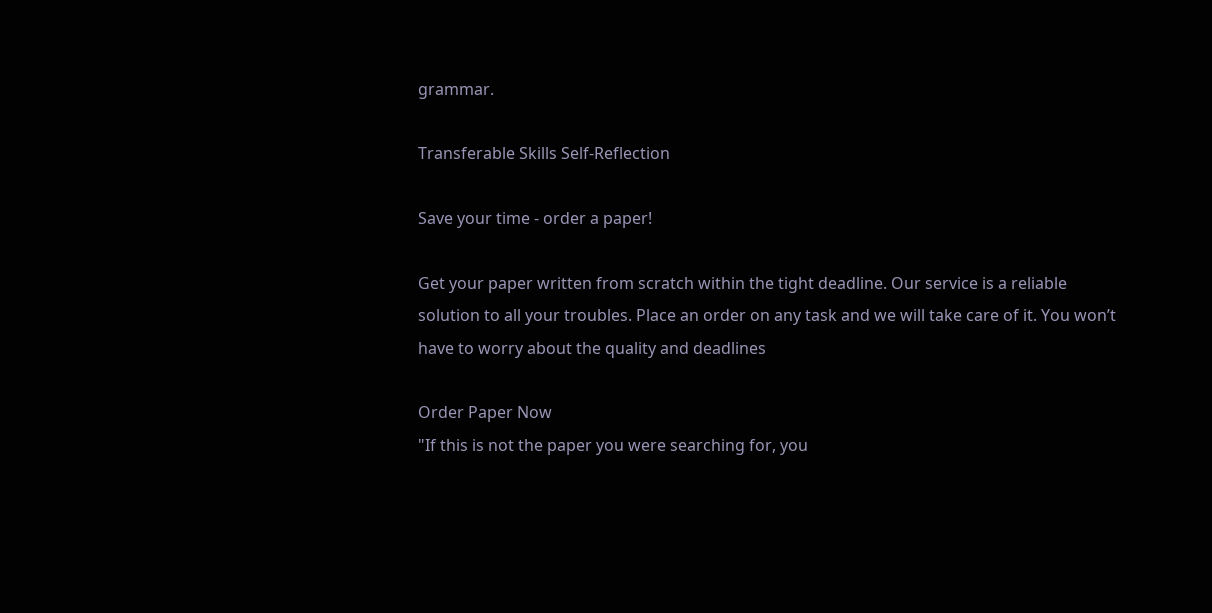grammar.

Transferable Skills Self-Reflection

Save your time - order a paper!

Get your paper written from scratch within the tight deadline. Our service is a reliable solution to all your troubles. Place an order on any task and we will take care of it. You won’t have to worry about the quality and deadlines

Order Paper Now
"If this is not the paper you were searching for, you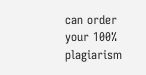can order your 100% plagiarism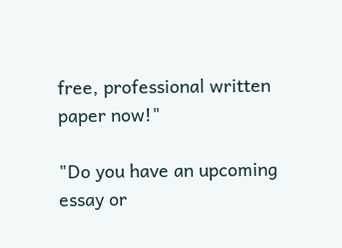free, professional written paper now!"

"Do you have an upcoming essay or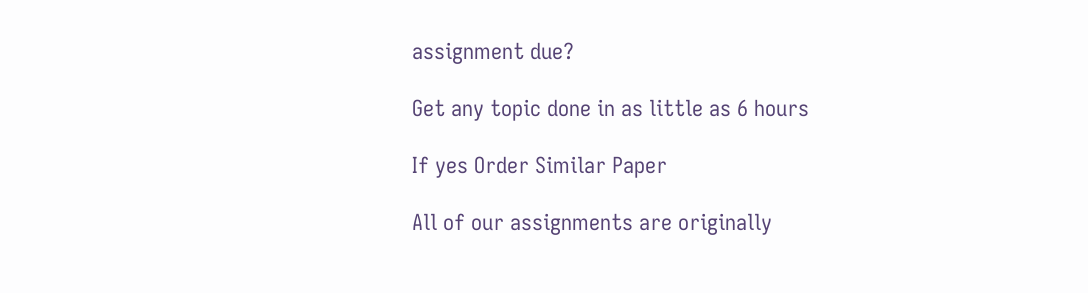assignment due?

Get any topic done in as little as 6 hours

If yes Order Similar Paper

All of our assignments are originally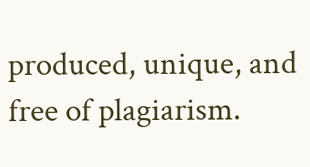produced, unique, and free of plagiarism.